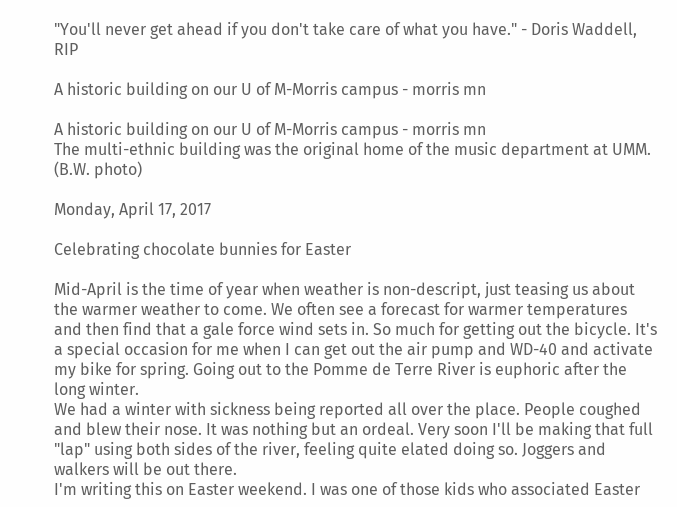"You'll never get ahead if you don't take care of what you have." - Doris Waddell, RIP

A historic building on our U of M-Morris campus - morris mn

A historic building on our U of M-Morris campus - morris mn
The multi-ethnic building was the original home of the music department at UMM. (B.W. photo)

Monday, April 17, 2017

Celebrating chocolate bunnies for Easter

Mid-April is the time of year when weather is non-descript, just teasing us about the warmer weather to come. We often see a forecast for warmer temperatures and then find that a gale force wind sets in. So much for getting out the bicycle. It's a special occasion for me when I can get out the air pump and WD-40 and activate my bike for spring. Going out to the Pomme de Terre River is euphoric after the long winter.
We had a winter with sickness being reported all over the place. People coughed and blew their nose. It was nothing but an ordeal. Very soon I'll be making that full "lap" using both sides of the river, feeling quite elated doing so. Joggers and walkers will be out there.
I'm writing this on Easter weekend. I was one of those kids who associated Easter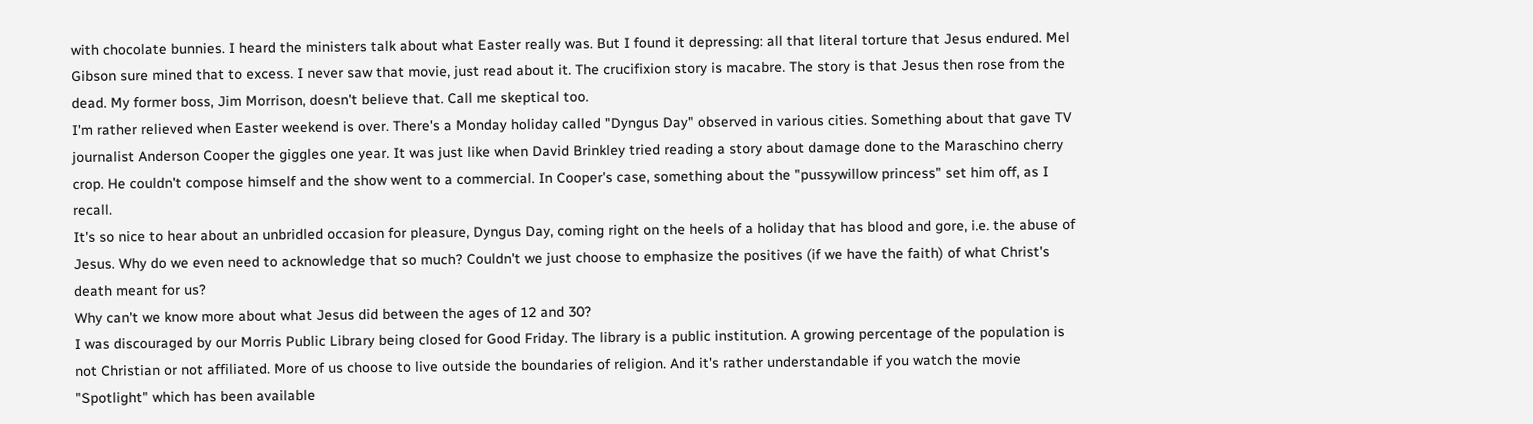with chocolate bunnies. I heard the ministers talk about what Easter really was. But I found it depressing: all that literal torture that Jesus endured. Mel Gibson sure mined that to excess. I never saw that movie, just read about it. The crucifixion story is macabre. The story is that Jesus then rose from the dead. My former boss, Jim Morrison, doesn't believe that. Call me skeptical too.
I'm rather relieved when Easter weekend is over. There's a Monday holiday called "Dyngus Day" observed in various cities. Something about that gave TV journalist Anderson Cooper the giggles one year. It was just like when David Brinkley tried reading a story about damage done to the Maraschino cherry crop. He couldn't compose himself and the show went to a commercial. In Cooper's case, something about the "pussywillow princess" set him off, as I recall.
It's so nice to hear about an unbridled occasion for pleasure, Dyngus Day, coming right on the heels of a holiday that has blood and gore, i.e. the abuse of Jesus. Why do we even need to acknowledge that so much? Couldn't we just choose to emphasize the positives (if we have the faith) of what Christ's death meant for us?
Why can't we know more about what Jesus did between the ages of 12 and 30?
I was discouraged by our Morris Public Library being closed for Good Friday. The library is a public institution. A growing percentage of the population is not Christian or not affiliated. More of us choose to live outside the boundaries of religion. And it's rather understandable if you watch the movie "Spotlight" which has been available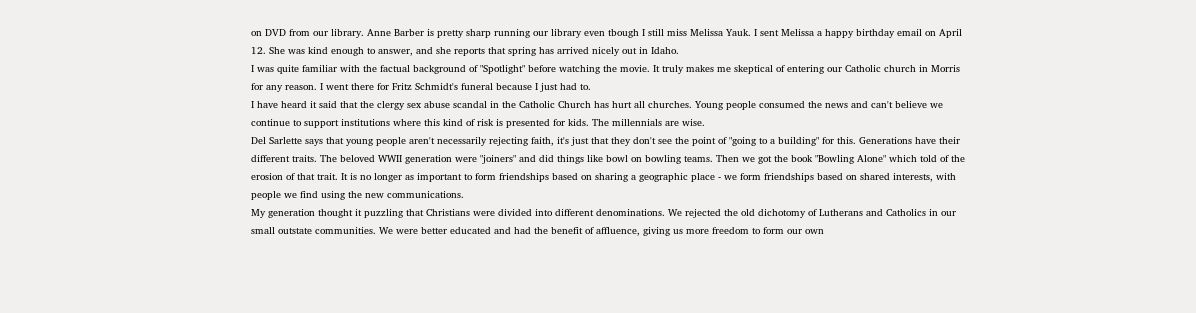on DVD from our library. Anne Barber is pretty sharp running our library even tbough I still miss Melissa Yauk. I sent Melissa a happy birthday email on April 12. She was kind enough to answer, and she reports that spring has arrived nicely out in Idaho.
I was quite familiar with the factual background of "Spotlight" before watching the movie. It truly makes me skeptical of entering our Catholic church in Morris for any reason. I went there for Fritz Schmidt's funeral because I just had to.
I have heard it said that the clergy sex abuse scandal in the Catholic Church has hurt all churches. Young people consumed the news and can't believe we continue to support institutions where this kind of risk is presented for kids. The millennials are wise.
Del Sarlette says that young people aren't necessarily rejecting faith, it's just that they don't see the point of "going to a building" for this. Generations have their different traits. The beloved WWII generation were "joiners" and did things like bowl on bowling teams. Then we got the book "Bowling Alone" which told of the erosion of that trait. It is no longer as important to form friendships based on sharing a geographic place - we form friendships based on shared interests, with people we find using the new communications.
My generation thought it puzzling that Christians were divided into different denominations. We rejected the old dichotomy of Lutherans and Catholics in our small outstate communities. We were better educated and had the benefit of affluence, giving us more freedom to form our own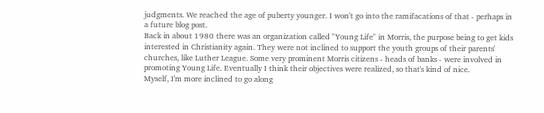judgments. We reached the age of puberty younger. I won't go into the ramifacations of that - perhaps in a future blog post.
Back in about 1980 there was an organization called "Young Life" in Morris, the purpose being to get kids interested in Christianity again. They were not inclined to support the youth groups of their parents' churches, like Luther League. Some very prominent Morris citizens - heads of banks - were involved in promoting Young Life. Eventually I think their objectives were realized, so that's kind of nice.
Myself, I'm more inclined to go along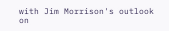with Jim Morrison's outlook on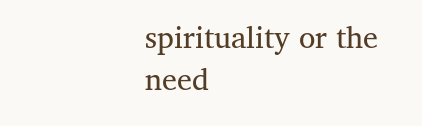spirituality or the need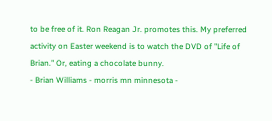to be free of it. Ron Reagan Jr. promotes this. My preferred activity on Easter weekend is to watch the DVD of "Life of Brian." Or, eating a chocolate bunny.
- Brian Williams - morris mn minnesota -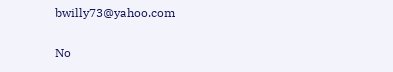bwilly73@yahoo.com

No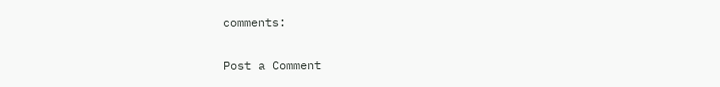comments:

Post a Comment